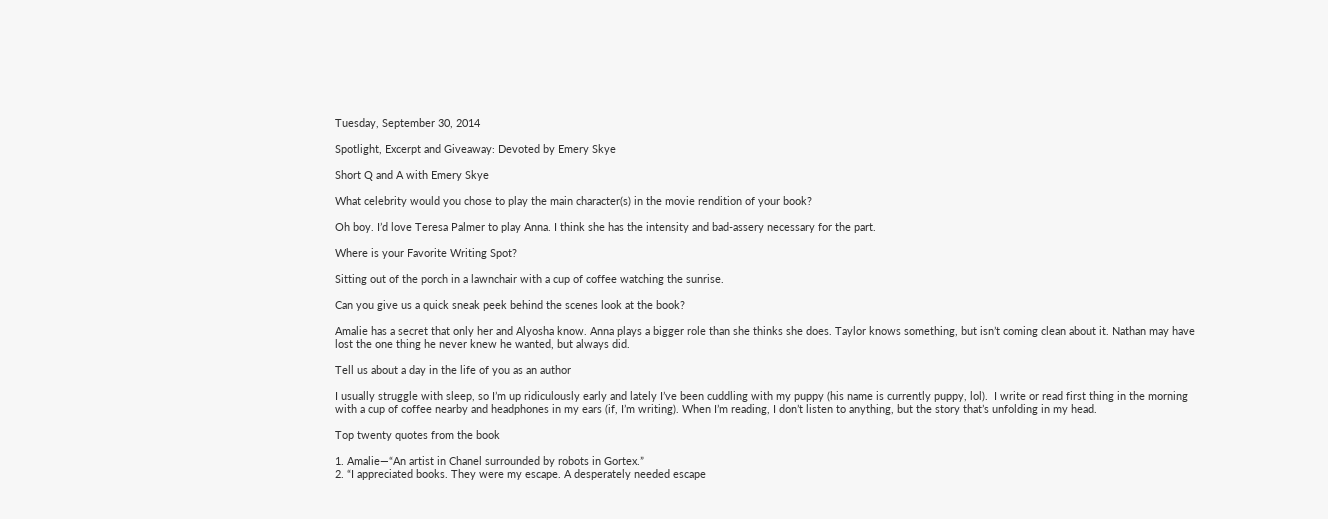Tuesday, September 30, 2014

Spotlight, Excerpt and Giveaway: Devoted by Emery Skye

Short Q and A with Emery Skye

What celebrity would you chose to play the main character(s) in the movie rendition of your book?

Oh boy. I’d love Teresa Palmer to play Anna. I think she has the intensity and bad-assery necessary for the part.

Where is your Favorite Writing Spot?

Sitting out of the porch in a lawnchair with a cup of coffee watching the sunrise.

Can you give us a quick sneak peek behind the scenes look at the book?

Amalie has a secret that only her and Alyosha know. Anna plays a bigger role than she thinks she does. Taylor knows something, but isn’t coming clean about it. Nathan may have lost the one thing he never knew he wanted, but always did.

Tell us about a day in the life of you as an author

I usually struggle with sleep, so I’m up ridiculously early and lately I’ve been cuddling with my puppy (his name is currently puppy, lol).  I write or read first thing in the morning with a cup of coffee nearby and headphones in my ears (if, I’m writing). When I’m reading, I don’t listen to anything, but the story that’s unfolding in my head.

Top twenty quotes from the book

1. Amalie—“An artist in Chanel surrounded by robots in Gortex.”
2. “I appreciated books. They were my escape. A desperately needed escape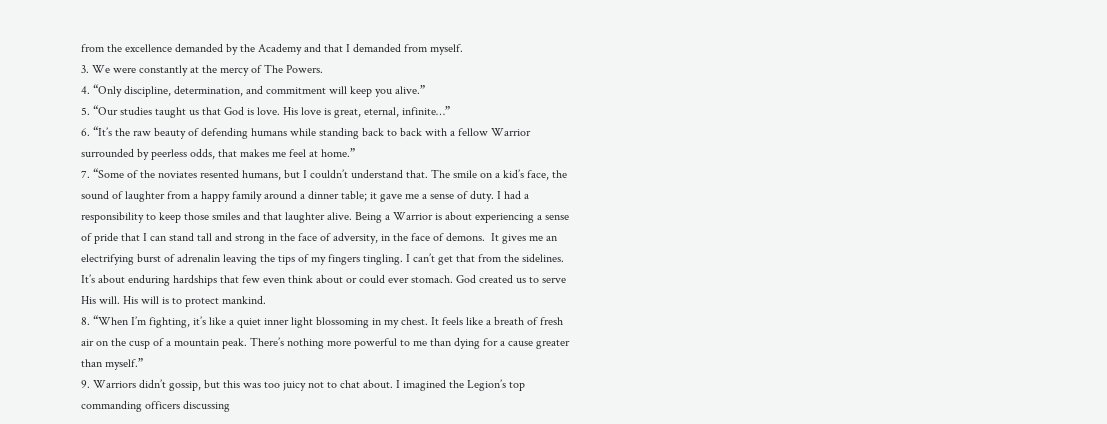from the excellence demanded by the Academy and that I demanded from myself.
3. We were constantly at the mercy of The Powers.
4. “Only discipline, determination, and commitment will keep you alive.”
5. “Our studies taught us that God is love. His love is great, eternal, infinite…”
6. “It’s the raw beauty of defending humans while standing back to back with a fellow Warrior surrounded by peerless odds, that makes me feel at home.”
7. “Some of the noviates resented humans, but I couldn’t understand that. The smile on a kid’s face, the sound of laughter from a happy family around a dinner table; it gave me a sense of duty. I had a responsibility to keep those smiles and that laughter alive. Being a Warrior is about experiencing a sense of pride that I can stand tall and strong in the face of adversity, in the face of demons.  It gives me an electrifying burst of adrenalin leaving the tips of my fingers tingling. I can’t get that from the sidelines. It’s about enduring hardships that few even think about or could ever stomach. God created us to serve His will. His will is to protect mankind.
8. “When I’m fighting, it’s like a quiet inner light blossoming in my chest. It feels like a breath of fresh air on the cusp of a mountain peak. There’s nothing more powerful to me than dying for a cause greater than myself.”
9. Warriors didn’t gossip, but this was too juicy not to chat about. I imagined the Legion’s top commanding officers discussing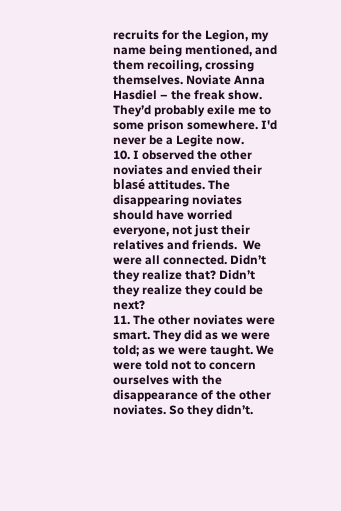recruits for the Legion, my name being mentioned, and them recoiling, crossing themselves. Noviate Anna Hasdiel – the freak show. They’d probably exile me to some prison somewhere. I'd never be a Legite now.
10. I observed the other noviates and envied their blasé attitudes. The disappearing noviates should have worried everyone, not just their relatives and friends.  We were all connected. Didn’t they realize that? Didn’t they realize they could be next?
11. The other noviates were smart. They did as we were told; as we were taught. We were told not to concern ourselves with the disappearance of the other noviates. So they didn’t.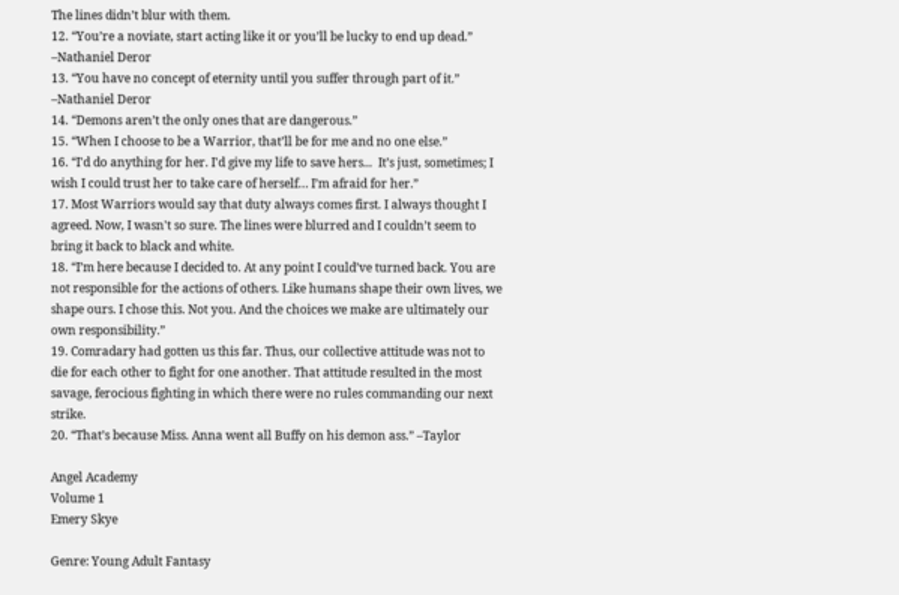The lines didn’t blur with them.
12. “You’re a noviate, start acting like it or you’ll be lucky to end up dead.” –Nathaniel Deror
13. “You have no concept of eternity until you suffer through part of it.” –Nathaniel Deror
14. “Demons aren’t the only ones that are dangerous.”
15. “When I choose to be a Warrior, that’ll be for me and no one else.”
16. “I'd do anything for her. I'd give my life to save hers...  It’s just, sometimes; I wish I could trust her to take care of herself… I’m afraid for her.”
17. Most Warriors would say that duty always comes first. I always thought I agreed. Now, I wasn't so sure. The lines were blurred and I couldn’t seem to bring it back to black and white.
18. “I’m here because I decided to. At any point I could’ve turned back. You are not responsible for the actions of others. Like humans shape their own lives, we shape ours. I chose this. Not you. And the choices we make are ultimately our own responsibility.”
19. Comradary had gotten us this far. Thus, our collective attitude was not to die for each other to fight for one another. That attitude resulted in the most savage, ferocious fighting in which there were no rules commanding our next strike.
20. “That’s because Miss. Anna went all Buffy on his demon ass.” –Taylor

Angel Academy
Volume 1
Emery Skye

Genre: Young Adult Fantasy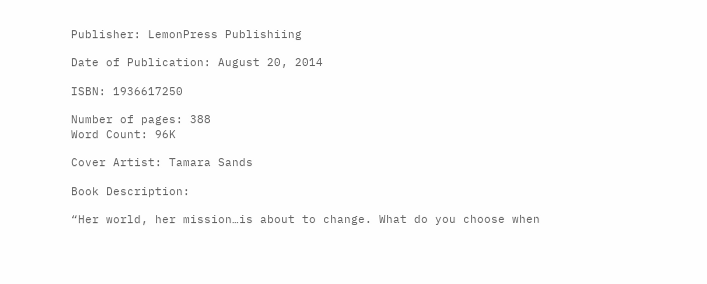Publisher: LemonPress Publishiing

Date of Publication: August 20, 2014

ISBN: 1936617250

Number of pages: 388
Word Count: 96K

Cover Artist: Tamara Sands

Book Description:

“Her world, her mission…is about to change. What do you choose when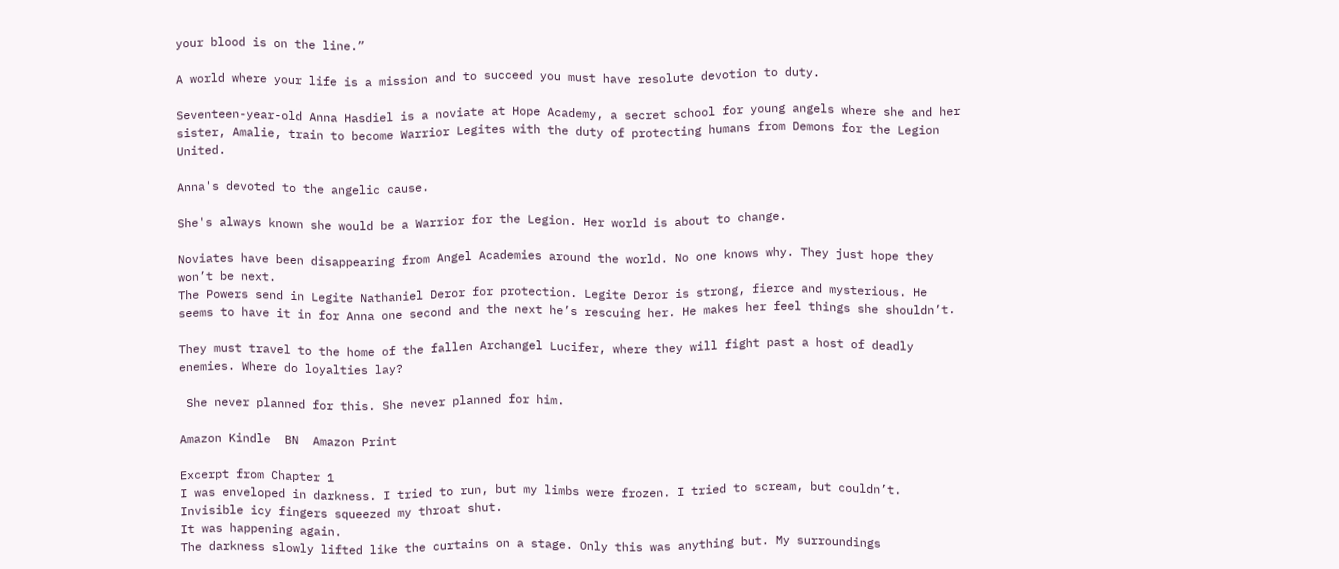your blood is on the line.”

A world where your life is a mission and to succeed you must have resolute devotion to duty.

Seventeen-year-old Anna Hasdiel is a noviate at Hope Academy, a secret school for young angels where she and her sister, Amalie, train to become Warrior Legites with the duty of protecting humans from Demons for the Legion United.

Anna's devoted to the angelic cause.

She's always known she would be a Warrior for the Legion. Her world is about to change.

Noviates have been disappearing from Angel Academies around the world. No one knows why. They just hope they won’t be next.
The Powers send in Legite Nathaniel Deror for protection. Legite Deror is strong, fierce and mysterious. He seems to have it in for Anna one second and the next he’s rescuing her. He makes her feel things she shouldn’t.

They must travel to the home of the fallen Archangel Lucifer, where they will fight past a host of deadly enemies. Where do loyalties lay?

 She never planned for this. She never planned for him.

Amazon Kindle  BN  Amazon Print

Excerpt from Chapter 1
I was enveloped in darkness. I tried to run, but my limbs were frozen. I tried to scream, but couldn’t. Invisible icy fingers squeezed my throat shut.
It was happening again.
The darkness slowly lifted like the curtains on a stage. Only this was anything but. My surroundings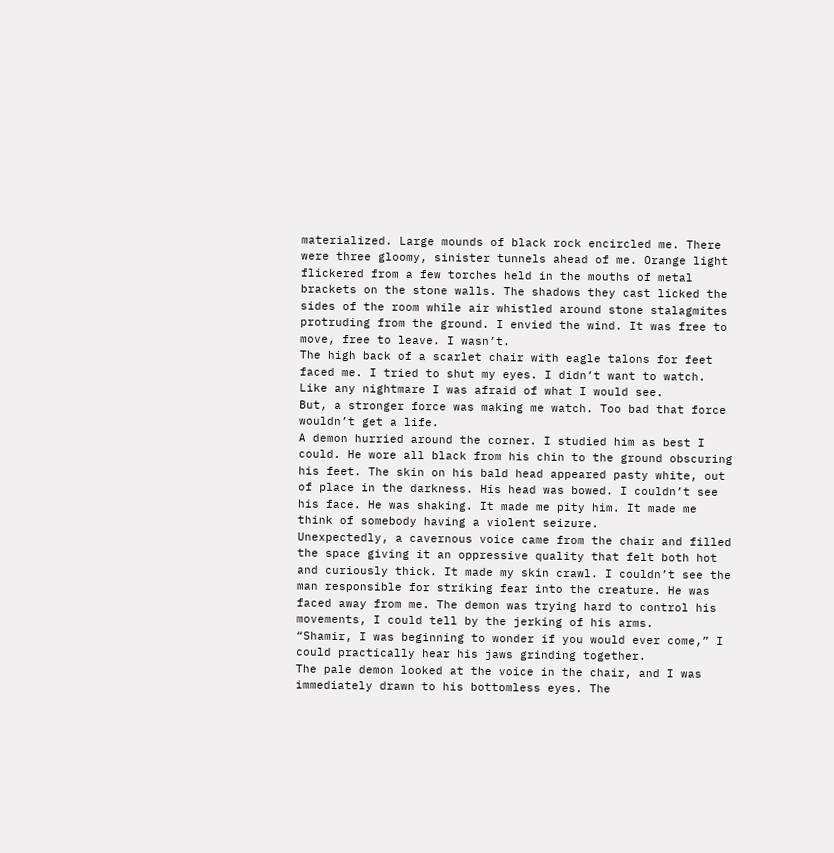materialized. Large mounds of black rock encircled me. There were three gloomy, sinister tunnels ahead of me. Orange light flickered from a few torches held in the mouths of metal brackets on the stone walls. The shadows they cast licked the sides of the room while air whistled around stone stalagmites protruding from the ground. I envied the wind. It was free to move, free to leave. I wasn’t.
The high back of a scarlet chair with eagle talons for feet faced me. I tried to shut my eyes. I didn’t want to watch. Like any nightmare I was afraid of what I would see.
But, a stronger force was making me watch. Too bad that force wouldn’t get a life.
A demon hurried around the corner. I studied him as best I could. He wore all black from his chin to the ground obscuring his feet. The skin on his bald head appeared pasty white, out of place in the darkness. His head was bowed. I couldn’t see his face. He was shaking. It made me pity him. It made me think of somebody having a violent seizure.
Unexpectedly, a cavernous voice came from the chair and filled the space giving it an oppressive quality that felt both hot and curiously thick. It made my skin crawl. I couldn’t see the man responsible for striking fear into the creature. He was faced away from me. The demon was trying hard to control his movements, I could tell by the jerking of his arms.
“Shamir, I was beginning to wonder if you would ever come,” I could practically hear his jaws grinding together.
The pale demon looked at the voice in the chair, and I was immediately drawn to his bottomless eyes. The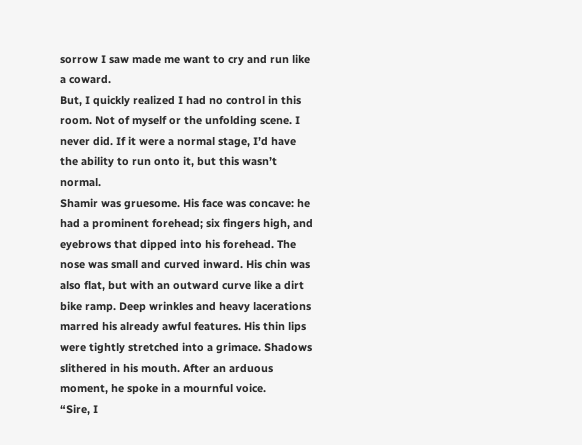sorrow I saw made me want to cry and run like a coward.
But, I quickly realized I had no control in this room. Not of myself or the unfolding scene. I never did. If it were a normal stage, I’d have the ability to run onto it, but this wasn’t normal.
Shamir was gruesome. His face was concave: he had a prominent forehead; six fingers high, and eyebrows that dipped into his forehead. The nose was small and curved inward. His chin was also flat, but with an outward curve like a dirt bike ramp. Deep wrinkles and heavy lacerations marred his already awful features. His thin lips were tightly stretched into a grimace. Shadows slithered in his mouth. After an arduous moment, he spoke in a mournful voice.
“Sire, I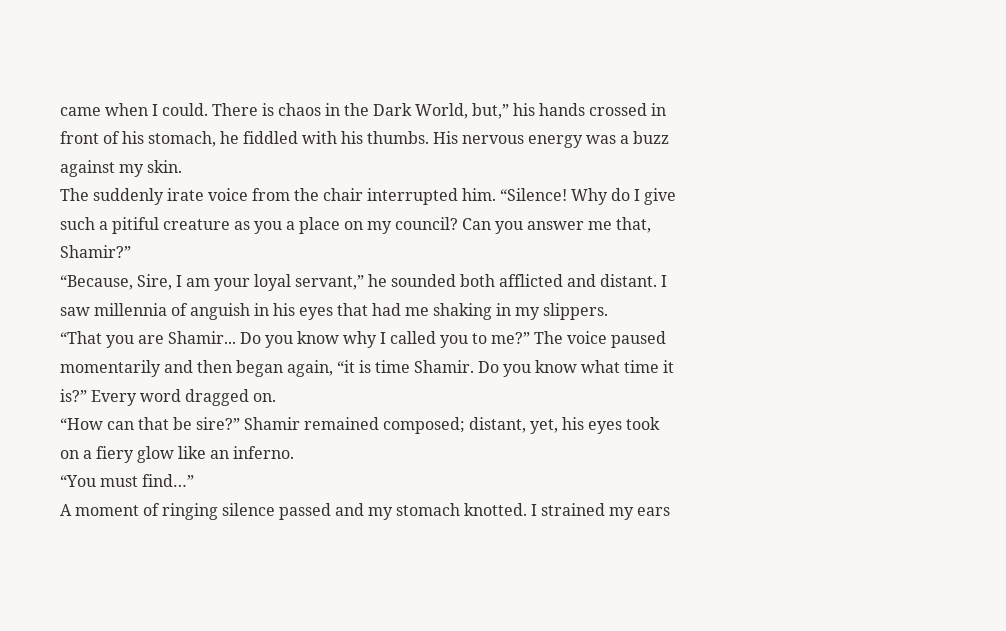came when I could. There is chaos in the Dark World, but,” his hands crossed in front of his stomach, he fiddled with his thumbs. His nervous energy was a buzz against my skin.
The suddenly irate voice from the chair interrupted him. “Silence! Why do I give such a pitiful creature as you a place on my council? Can you answer me that, Shamir?”
“Because, Sire, I am your loyal servant,” he sounded both afflicted and distant. I saw millennia of anguish in his eyes that had me shaking in my slippers.
“That you are Shamir... Do you know why I called you to me?” The voice paused momentarily and then began again, “it is time Shamir. Do you know what time it is?” Every word dragged on.
“How can that be sire?” Shamir remained composed; distant, yet, his eyes took on a fiery glow like an inferno.
“You must find…”
A moment of ringing silence passed and my stomach knotted. I strained my ears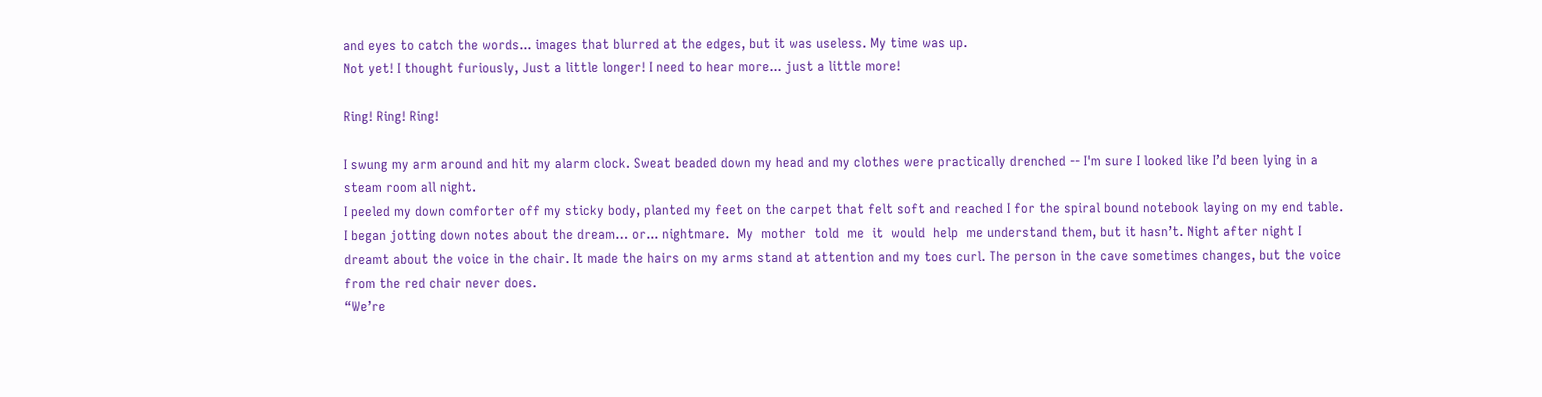and eyes to catch the words... images that blurred at the edges, but it was useless. My time was up.
Not yet! I thought furiously, Just a little longer! I need to hear more... just a little more!

Ring! Ring! Ring!

I swung my arm around and hit my alarm clock. Sweat beaded down my head and my clothes were practically drenched -- I'm sure I looked like I’d been lying in a steam room all night.
I peeled my down comforter off my sticky body, planted my feet on the carpet that felt soft and reached I for the spiral bound notebook laying on my end table. I began jotting down notes about the dream… or... nightmare.  My  mother  told  me  it  would  help  me understand them, but it hasn’t. Night after night I dreamt about the voice in the chair. It made the hairs on my arms stand at attention and my toes curl. The person in the cave sometimes changes, but the voice from the red chair never does.
“We’re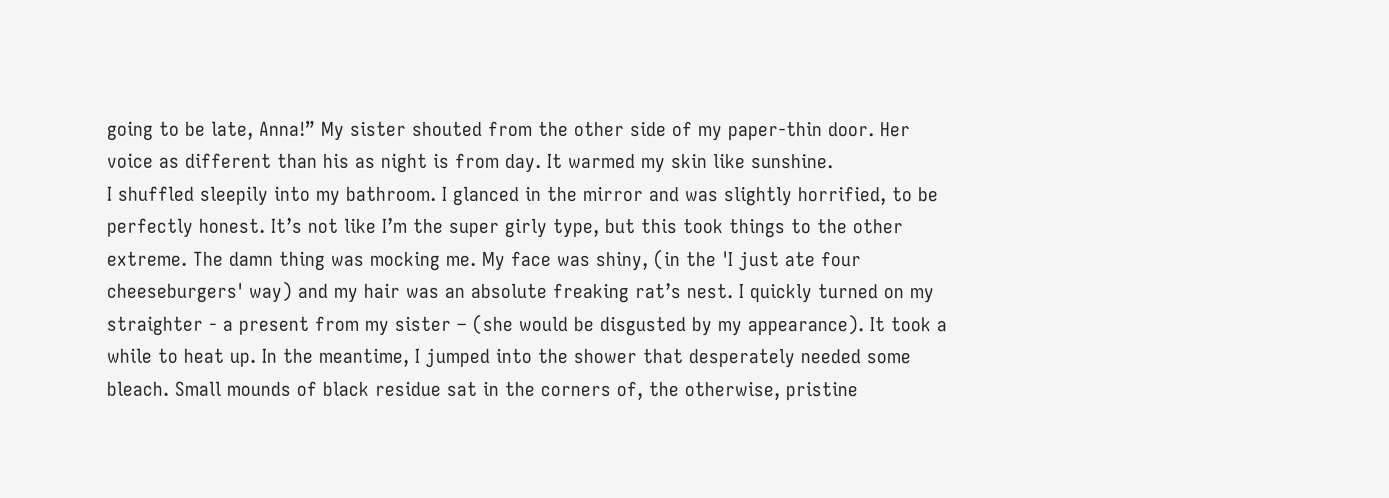going to be late, Anna!” My sister shouted from the other side of my paper-thin door. Her voice as different than his as night is from day. It warmed my skin like sunshine.
I shuffled sleepily into my bathroom. I glanced in the mirror and was slightly horrified, to be perfectly honest. It’s not like I’m the super girly type, but this took things to the other extreme. The damn thing was mocking me. My face was shiny, (in the 'I just ate four cheeseburgers' way) and my hair was an absolute freaking rat’s nest. I quickly turned on my straighter - a present from my sister – (she would be disgusted by my appearance). It took a while to heat up. In the meantime, I jumped into the shower that desperately needed some bleach. Small mounds of black residue sat in the corners of, the otherwise, pristine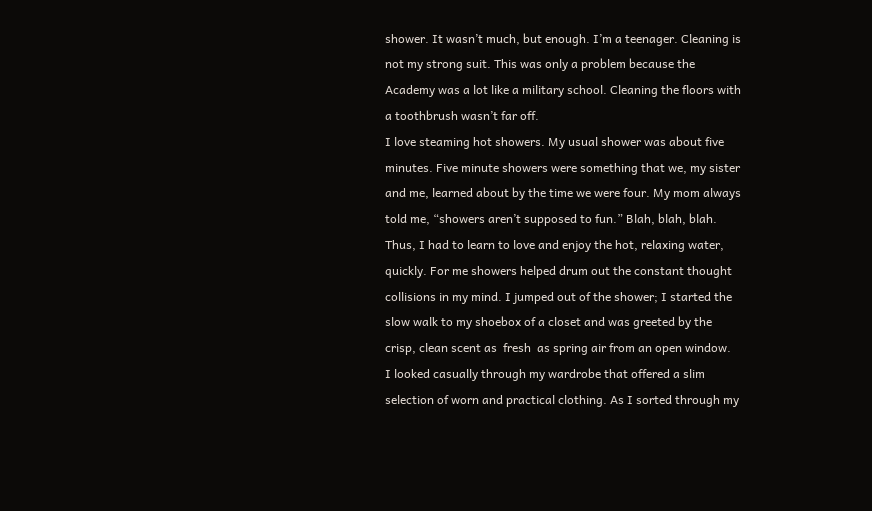shower. It wasn’t much, but enough. I’m a teenager. Cleaning is not my strong suit. This was only a problem because the Academy was a lot like a military school. Cleaning the floors with a toothbrush wasn’t far off.
I love steaming hot showers. My usual shower was about five minutes. Five minute showers were something that we, my sister and me, learned about by the time we were four. My mom always told me, “showers aren’t supposed to fun.” Blah, blah, blah. Thus, I had to learn to love and enjoy the hot, relaxing water, quickly. For me showers helped drum out the constant thought collisions in my mind. I jumped out of the shower; I started the slow walk to my shoebox of a closet and was greeted by the crisp, clean scent as  fresh  as spring air from an open window.
I looked casually through my wardrobe that offered a slim selection of worn and practical clothing. As I sorted through my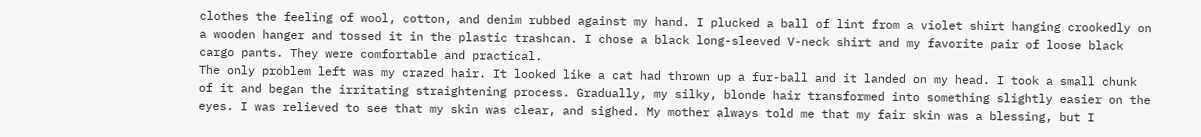clothes the feeling of wool, cotton, and denim rubbed against my hand. I plucked a ball of lint from a violet shirt hanging crookedly on a wooden hanger and tossed it in the plastic trashcan. I chose a black long-sleeved V-neck shirt and my favorite pair of loose black cargo pants. They were comfortable and practical.
The only problem left was my crazed hair. It looked like a cat had thrown up a fur-ball and it landed on my head. I took a small chunk of it and began the irritating straightening process. Gradually, my silky, blonde hair transformed into something slightly easier on the eyes. I was relieved to see that my skin was clear, and sighed. My mother always told me that my fair skin was a blessing, but I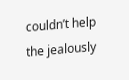couldn’t help the jealously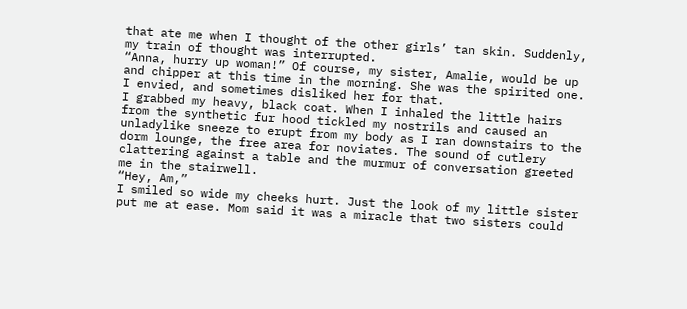that ate me when I thought of the other girls’ tan skin. Suddenly, my train of thought was interrupted.
“Anna, hurry up woman!” Of course, my sister, Amalie, would be up and chipper at this time in the morning. She was the spirited one. I envied, and sometimes disliked her for that.
I grabbed my heavy, black coat. When I inhaled the little hairs from the synthetic fur hood tickled my nostrils and caused an unladylike sneeze to erupt from my body as I ran downstairs to the dorm lounge, the free area for noviates. The sound of cutlery clattering against a table and the murmur of conversation greeted me in the stairwell.
“Hey, Am,”
I smiled so wide my cheeks hurt. Just the look of my little sister put me at ease. Mom said it was a miracle that two sisters could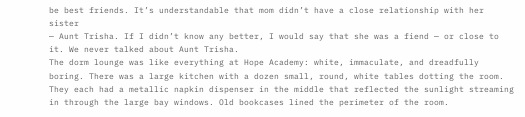be best friends. It’s understandable that mom didn’t have a close relationship with her sister
— Aunt Trisha. If I didn’t know any better, I would say that she was a fiend — or close to it. We never talked about Aunt Trisha.
The dorm lounge was like everything at Hope Academy: white, immaculate, and dreadfully boring. There was a large kitchen with a dozen small, round, white tables dotting the room. They each had a metallic napkin dispenser in the middle that reflected the sunlight streaming in through the large bay windows. Old bookcases lined the perimeter of the room.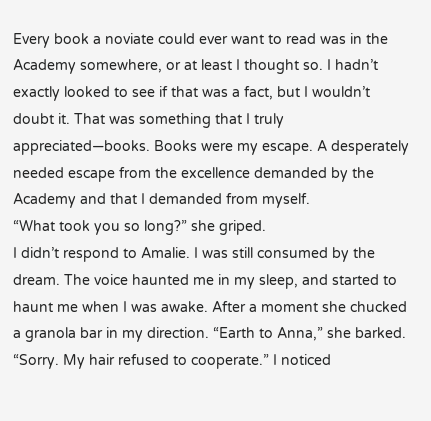Every book a noviate could ever want to read was in the Academy somewhere, or at least I thought so. I hadn’t exactly looked to see if that was a fact, but I wouldn’t doubt it. That was something that I truly appreciated—books. Books were my escape. A desperately needed escape from the excellence demanded by the Academy and that I demanded from myself.
“What took you so long?” she griped.
I didn’t respond to Amalie. I was still consumed by the dream. The voice haunted me in my sleep, and started to haunt me when I was awake. After a moment she chucked a granola bar in my direction. “Earth to Anna,” she barked.
“Sorry. My hair refused to cooperate.” I noticed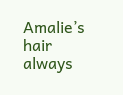Amalie’s hair always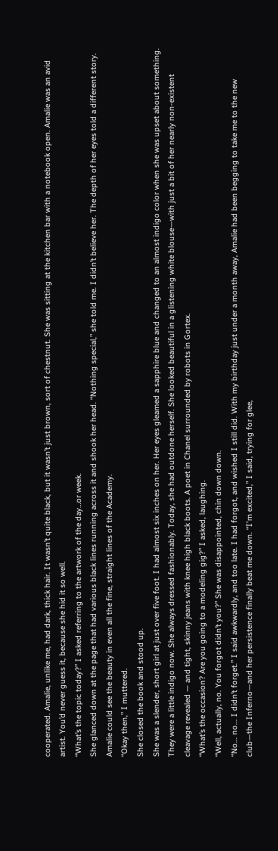cooperated. Amalie, unlike me, had dark, thick hair. It wasn’t quite black, but it wasn’t just brown, sort of chestnut. She was sitting at the kitchen bar with a notebook open. Amalie was an avid artist. You’d never guess it, because she hid it so well.
“What’s the topic today?” I asked referring to the artwork of the day…or week.
She glanced down at the page that had various black lines running across it and shook her head. “Nothing special,” she told me. I didn’t believe her. The depth of her eyes told a different story. Amalie could see the beauty in even all the fine, straight lines of the Academy.
“Okay then,” I muttered.
She closed the book and stood up.
She was a slender, short girl at just over five foot. I had almost six inches on her. Her eyes gleamed a sapphire blue and changed to an almost indigo color when she was upset about something. They were a little indigo now. She always dressed fashionably. Today, she had outdone herself. She looked beautiful in a glistening white blouse—with just a bit of her nearly non-existent cleavage revealed — and tight, skinny jeans with knee high black boots. A poet in Chanel surrounded by robots in Gortex.
“What’s the occasion? Are you going to a modeling gig?” I asked, laughing.
“Well, actually, no. You forgot didn’t you?” She was disappointed, chin down down.
“No... no... I didn’t forget.” I said awkwardly, and too late. I had forgot, and wished I still did. With my birthday just under a month away, Amalie had been begging to take me to the new club—the Inferno—and her persistence finally beat me down. “I'm excited,” I said, trying for glee,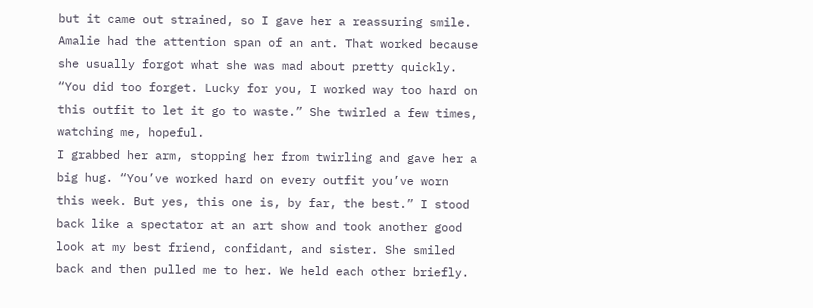but it came out strained, so I gave her a reassuring smile. Amalie had the attention span of an ant. That worked because she usually forgot what she was mad about pretty quickly.
“You did too forget. Lucky for you, I worked way too hard on this outfit to let it go to waste.” She twirled a few times, watching me, hopeful.
I grabbed her arm, stopping her from twirling and gave her a big hug. “You’ve worked hard on every outfit you’ve worn this week. But yes, this one is, by far, the best.” I stood back like a spectator at an art show and took another good look at my best friend, confidant, and sister. She smiled back and then pulled me to her. We held each other briefly.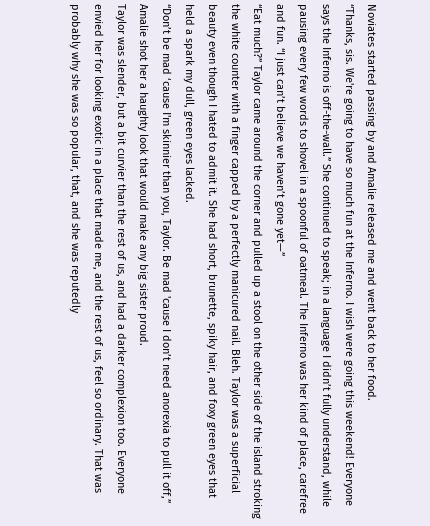Noviates started passing by and Amalie released me and went back to her food.
“Thanks, sis. We're going to have so much fun at the Inferno. I wish were going this weekend! Everyone says the Inferno is off-the-wall.” She continued to speak; in a language I didn’t fully understand, while pausing every few words to shovel in a spoonful of oatmeal. The Inferno was her kind of place, carefree and fun. “I just can’t believe we haven’t gone yet—”
“Eat much?” Taylor came around the corner and pulled up a stool on the other side of the island stroking the white counter with a finger capped by a perfectly manicured nail. Bleh. Taylor was a superficial beauty even though I hated to admit it. She had short, brunette, spiky hair, and foxy green eyes that held a spark my dull, green eyes lacked.
“Don’t be mad ‘cause I'm skinnier than you, Taylor. Be mad 'cause I don’t need anorexia to pull it off,” Amalie shot her a haughty look that would make any big sister proud.
Taylor was slender, but a bit curvier than the rest of us, and had a darker complexion too. Everyone envied her for looking exotic in a place that made me, and the rest of us, feel so ordinary. That was probably why she was so popular, that, and she was reputedly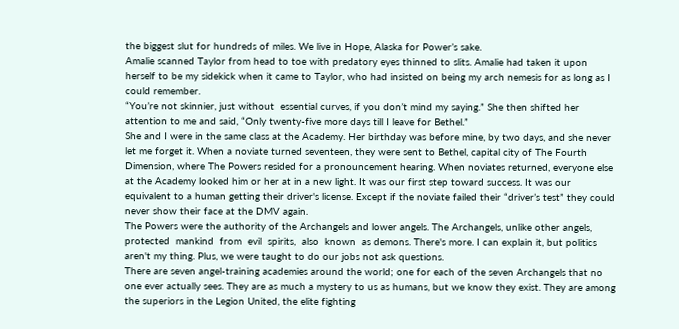the biggest slut for hundreds of miles. We live in Hope, Alaska for Power’s sake.
Amalie scanned Taylor from head to toe with predatory eyes thinned to slits. Amalie had taken it upon herself to be my sidekick when it came to Taylor, who had insisted on being my arch nemesis for as long as I could remember.
“You’re not skinnier, just without  essential curves, if you don’t mind my saying.” She then shifted her attention to me and said, “Only twenty-five more days till I leave for Bethel.”
She and I were in the same class at the Academy. Her birthday was before mine, by two days, and she never let me forget it. When a noviate turned seventeen, they were sent to Bethel, capital city of The Fourth Dimension, where The Powers resided for a pronouncement hearing. When noviates returned, everyone else at the Academy looked him or her at in a new light. It was our first step toward success. It was our equivalent to a human getting their driver's license. Except if the noviate failed their “driver’s test” they could never show their face at the DMV again.
The Powers were the authority of the Archangels and lower angels. The Archangels, unlike other angels, protected  mankind  from  evil  spirits,  also  known  as demons. There's more. I can explain it, but politics aren't my thing. Plus, we were taught to do our jobs not ask questions.
There are seven angel-training academies around the world; one for each of the seven Archangels that no one ever actually sees. They are as much a mystery to us as humans, but we know they exist. They are among the superiors in the Legion United, the elite fighting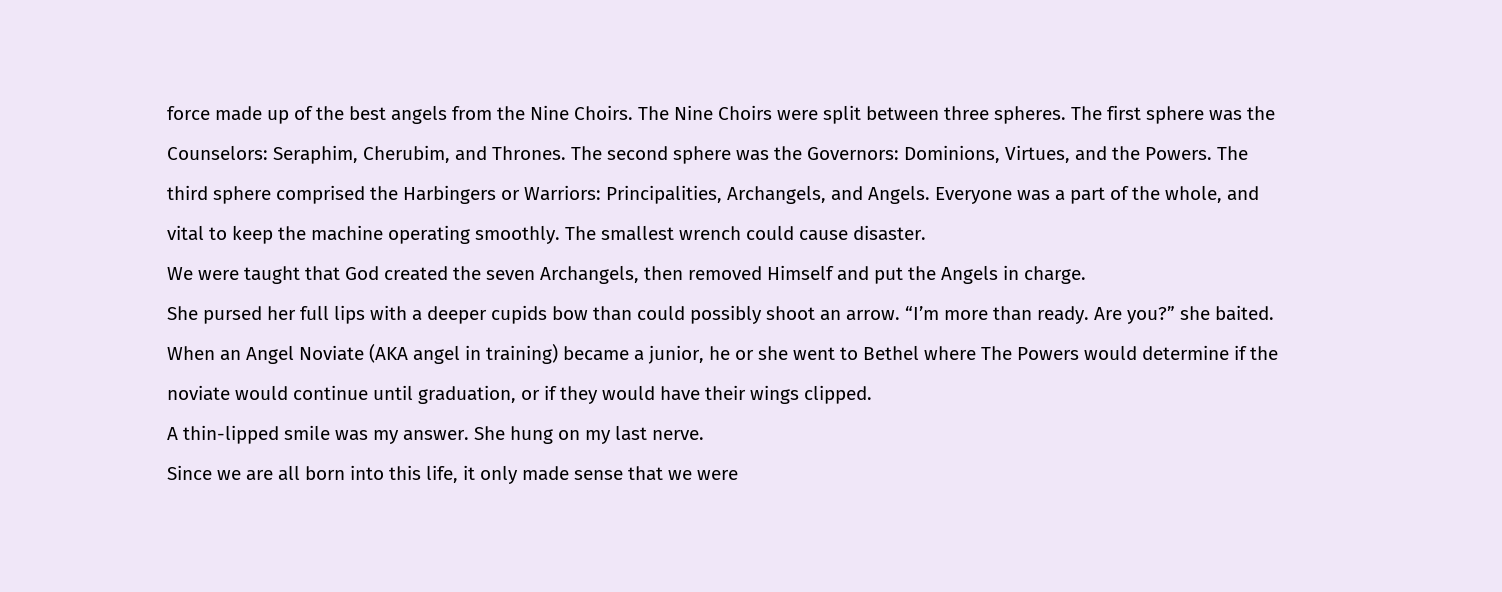force made up of the best angels from the Nine Choirs. The Nine Choirs were split between three spheres. The first sphere was the Counselors: Seraphim, Cherubim, and Thrones. The second sphere was the Governors: Dominions, Virtues, and the Powers. The third sphere comprised the Harbingers or Warriors: Principalities, Archangels, and Angels. Everyone was a part of the whole, and vital to keep the machine operating smoothly. The smallest wrench could cause disaster.
We were taught that God created the seven Archangels, then removed Himself and put the Angels in charge.
She pursed her full lips with a deeper cupids bow than could possibly shoot an arrow. “I’m more than ready. Are you?” she baited.
When an Angel Noviate (AKA angel in training) became a junior, he or she went to Bethel where The Powers would determine if the noviate would continue until graduation, or if they would have their wings clipped.
A thin-lipped smile was my answer. She hung on my last nerve.
Since we are all born into this life, it only made sense that we were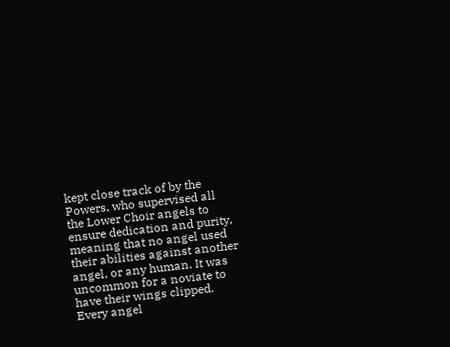kept close track of by the Powers, who supervised all the Lower Choir angels to ensure dedication and purity, meaning that no angel used their abilities against another angel, or any human. It was uncommon for a noviate to have their wings clipped. Every angel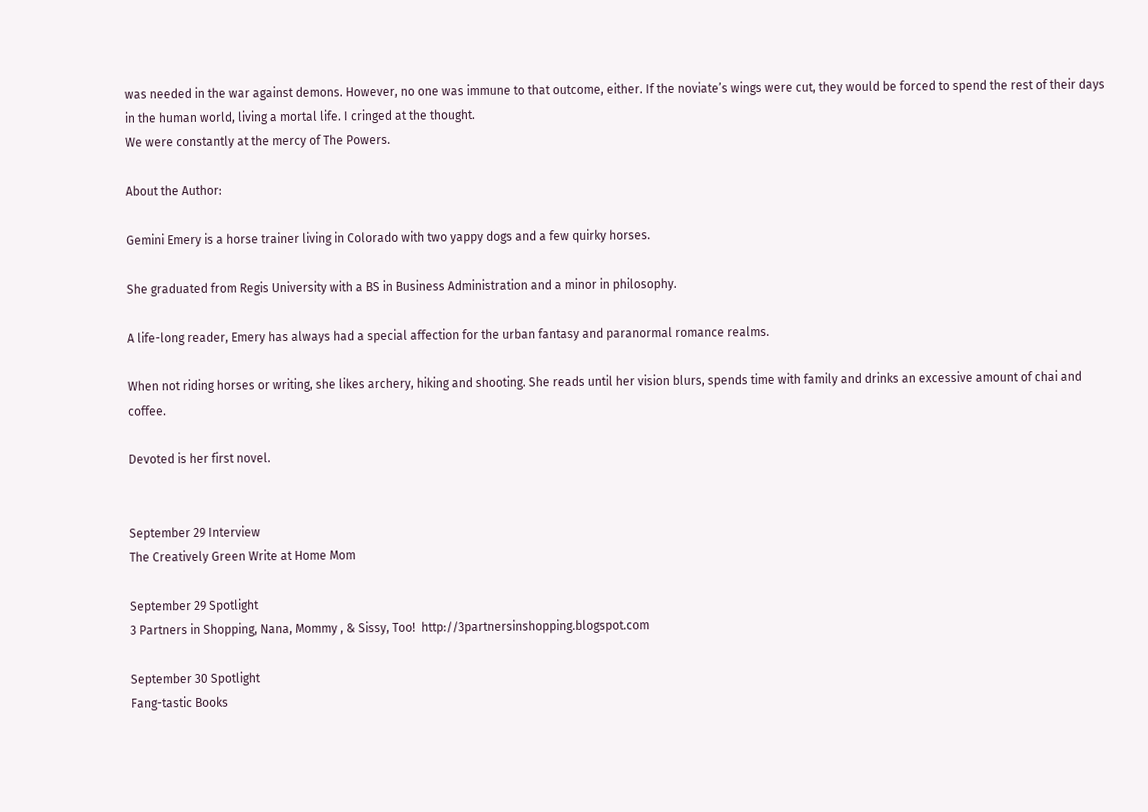was needed in the war against demons. However, no one was immune to that outcome, either. If the noviate’s wings were cut, they would be forced to spend the rest of their days in the human world, living a mortal life. I cringed at the thought.
We were constantly at the mercy of The Powers.

About the Author:

Gemini Emery is a horse trainer living in Colorado with two yappy dogs and a few quirky horses.

She graduated from Regis University with a BS in Business Administration and a minor in philosophy.

A life-long reader, Emery has always had a special affection for the urban fantasy and paranormal romance realms.

When not riding horses or writing, she likes archery, hiking and shooting. She reads until her vision blurs, spends time with family and drinks an excessive amount of chai and coffee.

Devoted is her first novel.


September 29 Interview
The Creatively Green Write at Home Mom

September 29 Spotlight
3 Partners in Shopping, Nana, Mommy , & Sissy, Too!  http://3partnersinshopping.blogspot.com

September 30 Spotlight
Fang-tastic Books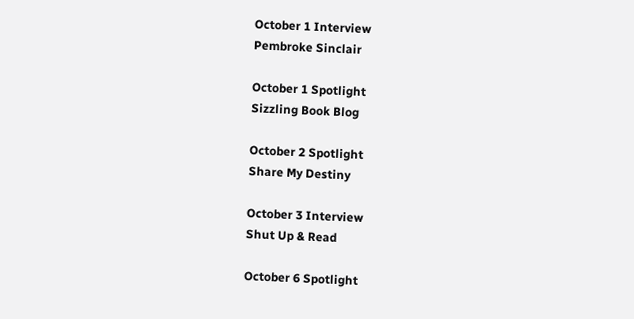October 1 Interview
Pembroke Sinclair

October 1 Spotlight
Sizzling Book Blog

October 2 Spotlight
Share My Destiny

October 3 Interview
Shut Up & Read

October 6 Spotlight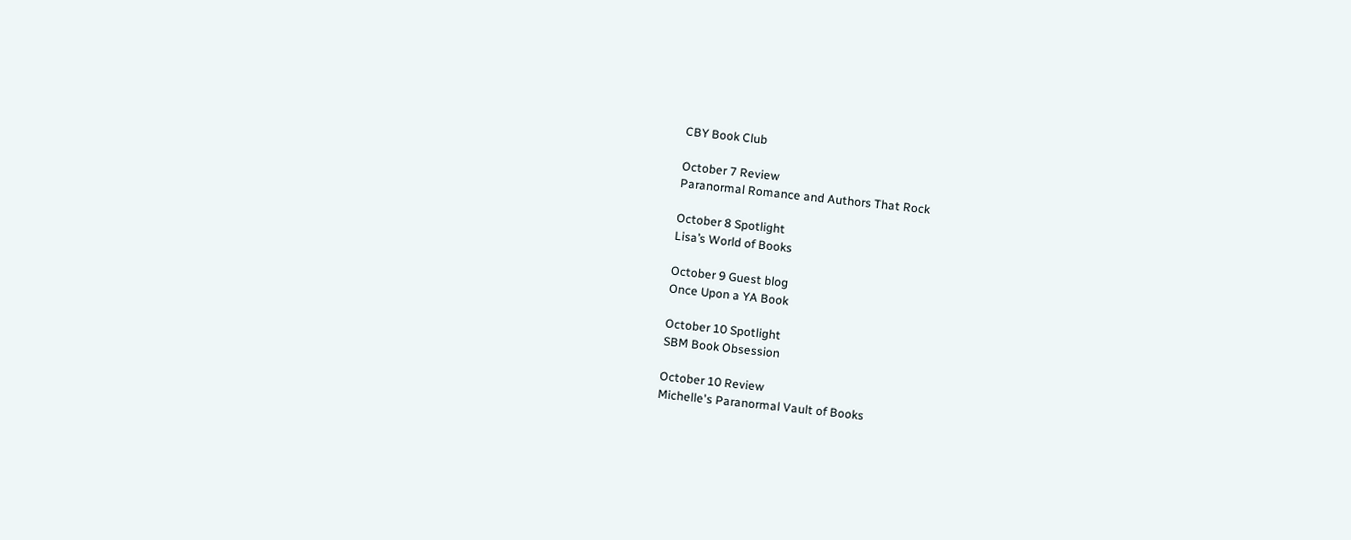CBY Book Club

October 7 Review
Paranormal Romance and Authors That Rock

October 8 Spotlight
Lisa’s World of Books

October 9 Guest blog
Once Upon a YA Book

October 10 Spotlight
SBM Book Obsession

October 10 Review
Michelle's Paranormal Vault of Books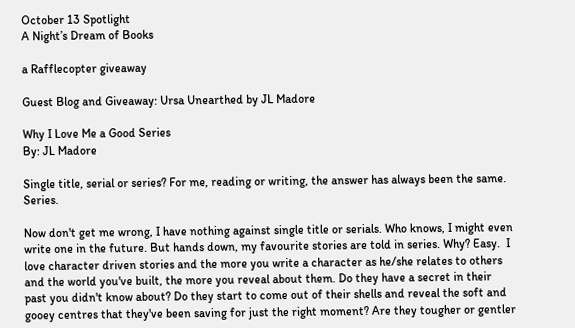October 13 Spotlight
A Night’s Dream of Books

a Rafflecopter giveaway

Guest Blog and Giveaway: Ursa Unearthed by JL Madore

Why I Love Me a Good Series
By: JL Madore

Single title, serial or series? For me, reading or writing, the answer has always been the same. Series.

Now don't get me wrong, I have nothing against single title or serials. Who knows, I might even write one in the future. But hands down, my favourite stories are told in series. Why? Easy.  I love character driven stories and the more you write a character as he/she relates to others and the world you've built, the more you reveal about them. Do they have a secret in their past you didn't know about? Do they start to come out of their shells and reveal the soft and gooey centres that they've been saving for just the right moment? Are they tougher or gentler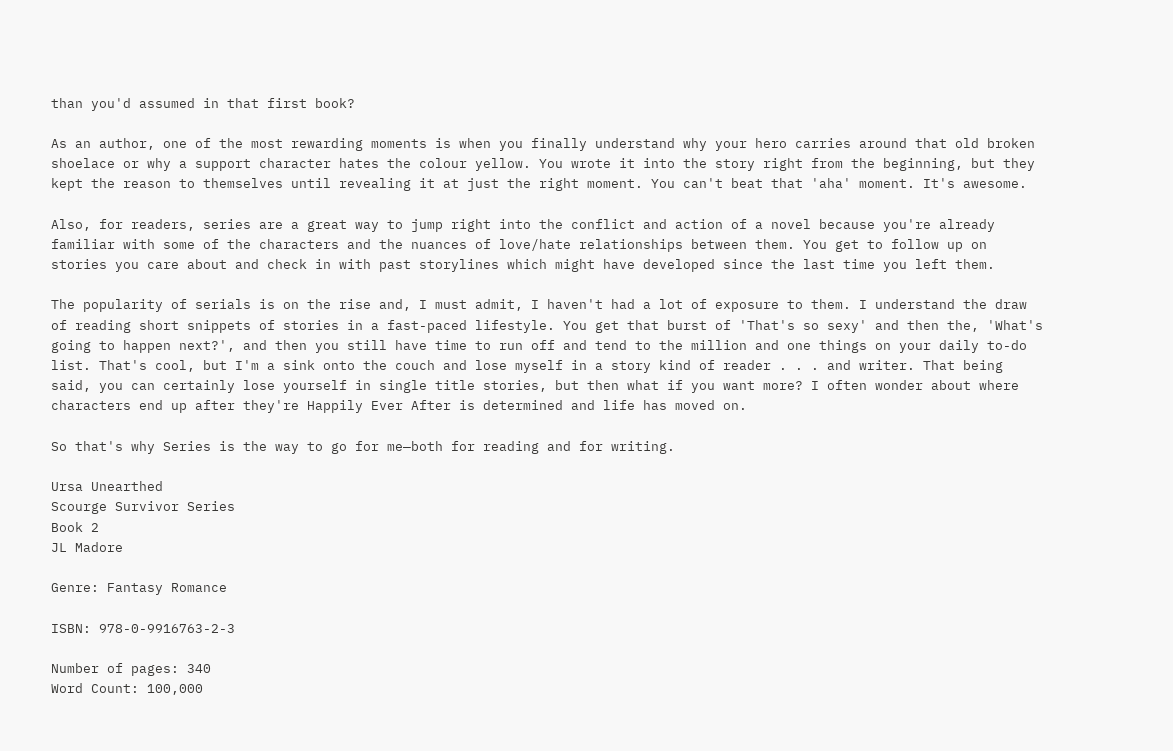than you'd assumed in that first book?

As an author, one of the most rewarding moments is when you finally understand why your hero carries around that old broken shoelace or why a support character hates the colour yellow. You wrote it into the story right from the beginning, but they kept the reason to themselves until revealing it at just the right moment. You can't beat that 'aha' moment. It's awesome.

Also, for readers, series are a great way to jump right into the conflict and action of a novel because you're already familiar with some of the characters and the nuances of love/hate relationships between them. You get to follow up on stories you care about and check in with past storylines which might have developed since the last time you left them.

The popularity of serials is on the rise and, I must admit, I haven't had a lot of exposure to them. I understand the draw of reading short snippets of stories in a fast-paced lifestyle. You get that burst of 'That's so sexy' and then the, 'What's going to happen next?', and then you still have time to run off and tend to the million and one things on your daily to-do list. That's cool, but I'm a sink onto the couch and lose myself in a story kind of reader . . . and writer. That being said, you can certainly lose yourself in single title stories, but then what if you want more? I often wonder about where characters end up after they're Happily Ever After is determined and life has moved on.

So that's why Series is the way to go for me—both for reading and for writing.

Ursa Unearthed
Scourge Survivor Series
Book 2
JL Madore

Genre: Fantasy Romance

ISBN: 978-0-9916763-2-3

Number of pages: 340
Word Count: 100,000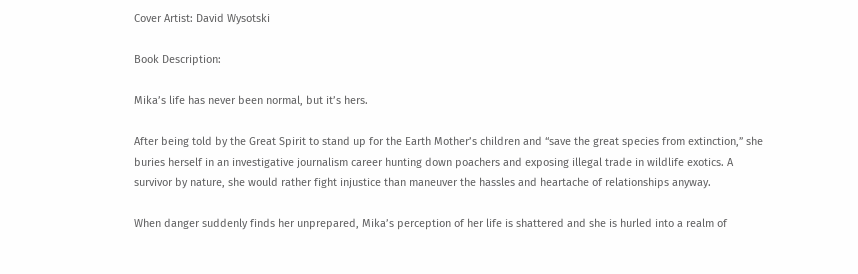Cover Artist: David Wysotski

Book Description:

Mika’s life has never been normal, but it’s hers.

After being told by the Great Spirit to stand up for the Earth Mother’s children and “save the great species from extinction,” she buries herself in an investigative journalism career hunting down poachers and exposing illegal trade in wildlife exotics. A survivor by nature, she would rather fight injustice than maneuver the hassles and heartache of relationships anyway.

When danger suddenly finds her unprepared, Mika’s perception of her life is shattered and she is hurled into a realm of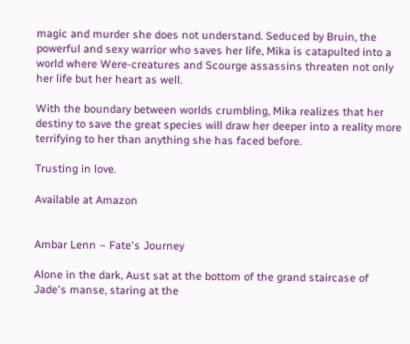magic and murder she does not understand. Seduced by Bruin, the powerful and sexy warrior who saves her life, Mika is catapulted into a world where Were-creatures and Scourge assassins threaten not only her life but her heart as well.

With the boundary between worlds crumbling, Mika realizes that her destiny to save the great species will draw her deeper into a reality more terrifying to her than anything she has faced before.

Trusting in love.

Available at Amazon


Ambar Lenn – Fate's Journey

Alone in the dark, Aust sat at the bottom of the grand staircase of Jade's manse, staring at the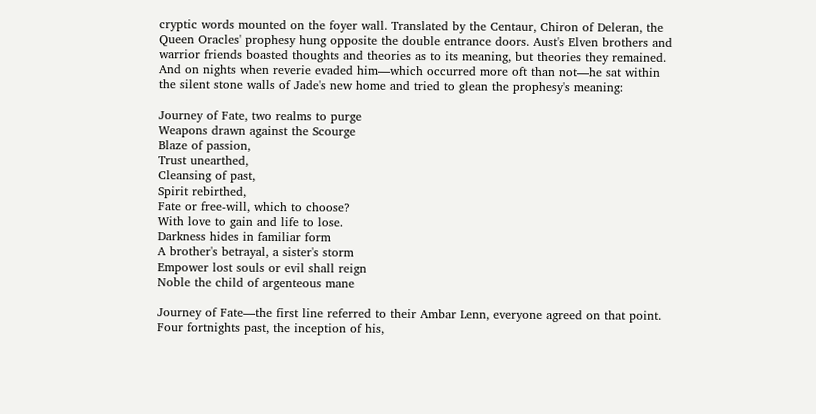cryptic words mounted on the foyer wall. Translated by the Centaur, Chiron of Deleran, the Queen Oracles' prophesy hung opposite the double entrance doors. Aust's Elven brothers and warrior friends boasted thoughts and theories as to its meaning, but theories they remained. And on nights when reverie evaded him—which occurred more oft than not—he sat within the silent stone walls of Jade's new home and tried to glean the prophesy's meaning:

Journey of Fate, two realms to purge
Weapons drawn against the Scourge
Blaze of passion,
Trust unearthed,
Cleansing of past,
Spirit rebirthed,
Fate or free-will, which to choose?
With love to gain and life to lose.
Darkness hides in familiar form
A brother's betrayal, a sister's storm
Empower lost souls or evil shall reign
Noble the child of argenteous mane

Journey of Fate—the first line referred to their Ambar Lenn, everyone agreed on that point. Four fortnights past, the inception of his,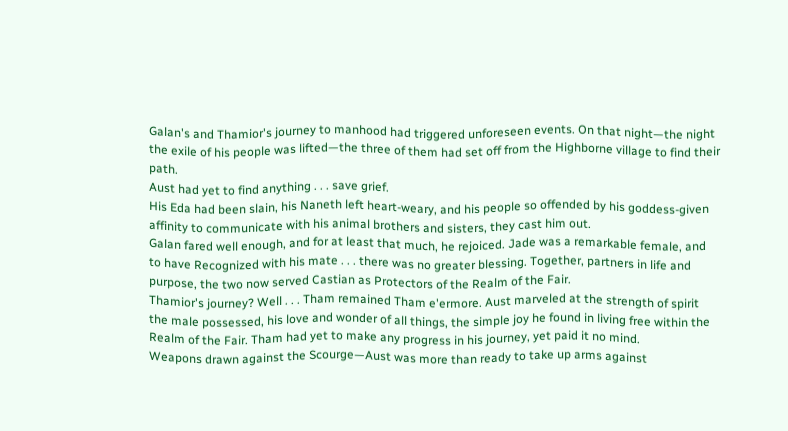Galan's and Thamior's journey to manhood had triggered unforeseen events. On that night—the night the exile of his people was lifted—the three of them had set off from the Highborne village to find their path.
Aust had yet to find anything . . . save grief.
His Eda had been slain, his Naneth left heart-weary, and his people so offended by his goddess-given affinity to communicate with his animal brothers and sisters, they cast him out.
Galan fared well enough, and for at least that much, he rejoiced. Jade was a remarkable female, and to have Recognized with his mate . . . there was no greater blessing. Together, partners in life and purpose, the two now served Castian as Protectors of the Realm of the Fair.
Thamior's journey? Well . . . Tham remained Tham e'ermore. Aust marveled at the strength of spirit the male possessed, his love and wonder of all things, the simple joy he found in living free within the Realm of the Fair. Tham had yet to make any progress in his journey, yet paid it no mind.
Weapons drawn against the Scourge—Aust was more than ready to take up arms against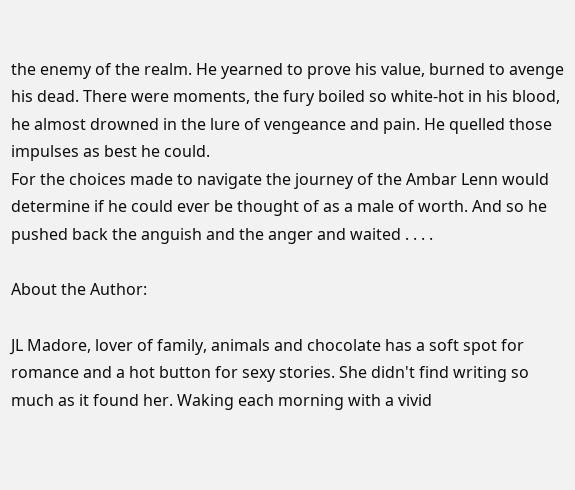the enemy of the realm. He yearned to prove his value, burned to avenge his dead. There were moments, the fury boiled so white-hot in his blood, he almost drowned in the lure of vengeance and pain. He quelled those impulses as best he could.
For the choices made to navigate the journey of the Ambar Lenn would determine if he could ever be thought of as a male of worth. And so he pushed back the anguish and the anger and waited . . . .

About the Author:

JL Madore, lover of family, animals and chocolate has a soft spot for romance and a hot button for sexy stories. She didn't find writing so much as it found her. Waking each morning with a vivid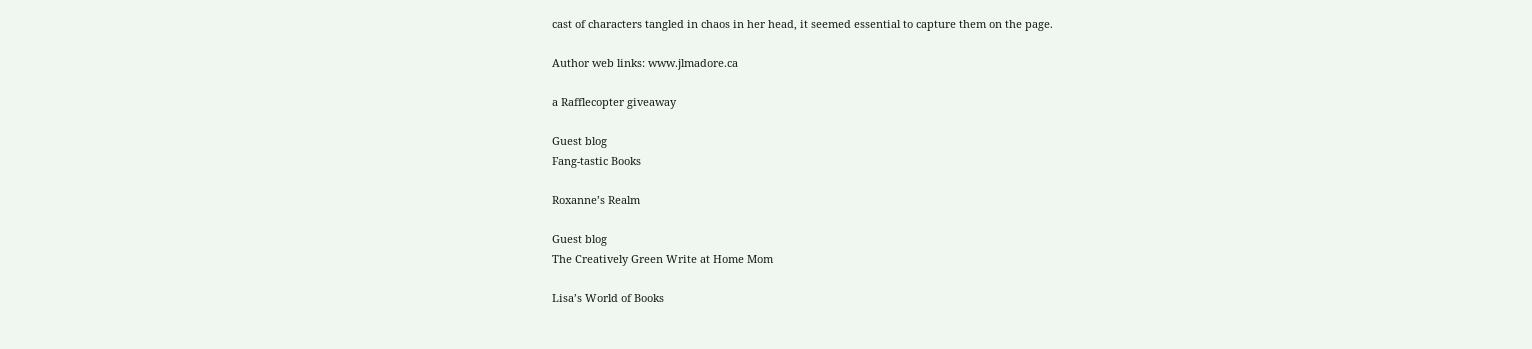cast of characters tangled in chaos in her head, it seemed essential to capture them on the page.

Author web links: www.jlmadore.ca

a Rafflecopter giveaway

Guest blog
Fang-tastic Books

Roxanne’s Realm

Guest blog
The Creatively Green Write at Home Mom

Lisa’s World of Books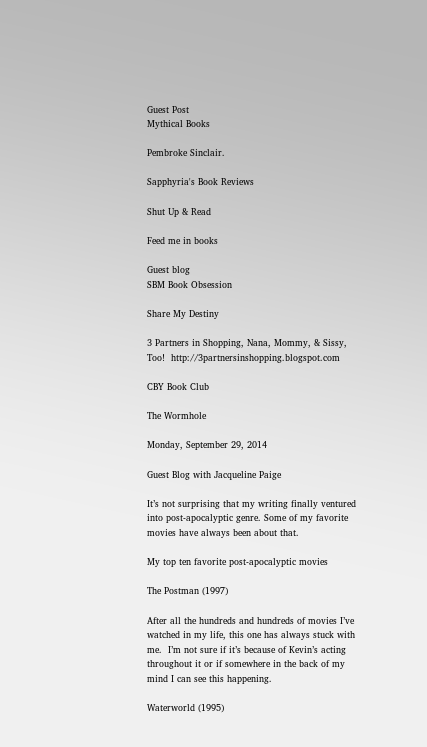Guest Post
Mythical Books

Pembroke Sinclair.

Sapphyria's Book Reviews

Shut Up & Read

Feed me in books

Guest blog
SBM Book Obsession

Share My Destiny

3 Partners in Shopping, Nana, Mommy, & Sissy, Too!  http://3partnersinshopping.blogspot.com

CBY Book Club

The Wormhole

Monday, September 29, 2014

Guest Blog with Jacqueline Paige

It’s not surprising that my writing finally ventured into post-apocalyptic genre. Some of my favorite movies have always been about that.

My top ten favorite post-apocalyptic movies

The Postman (1997)

After all the hundreds and hundreds of movies I’ve watched in my life, this one has always stuck with me.  I’m not sure if it’s because of Kevin’s acting throughout it or if somewhere in the back of my mind I can see this happening.

Waterworld (1995)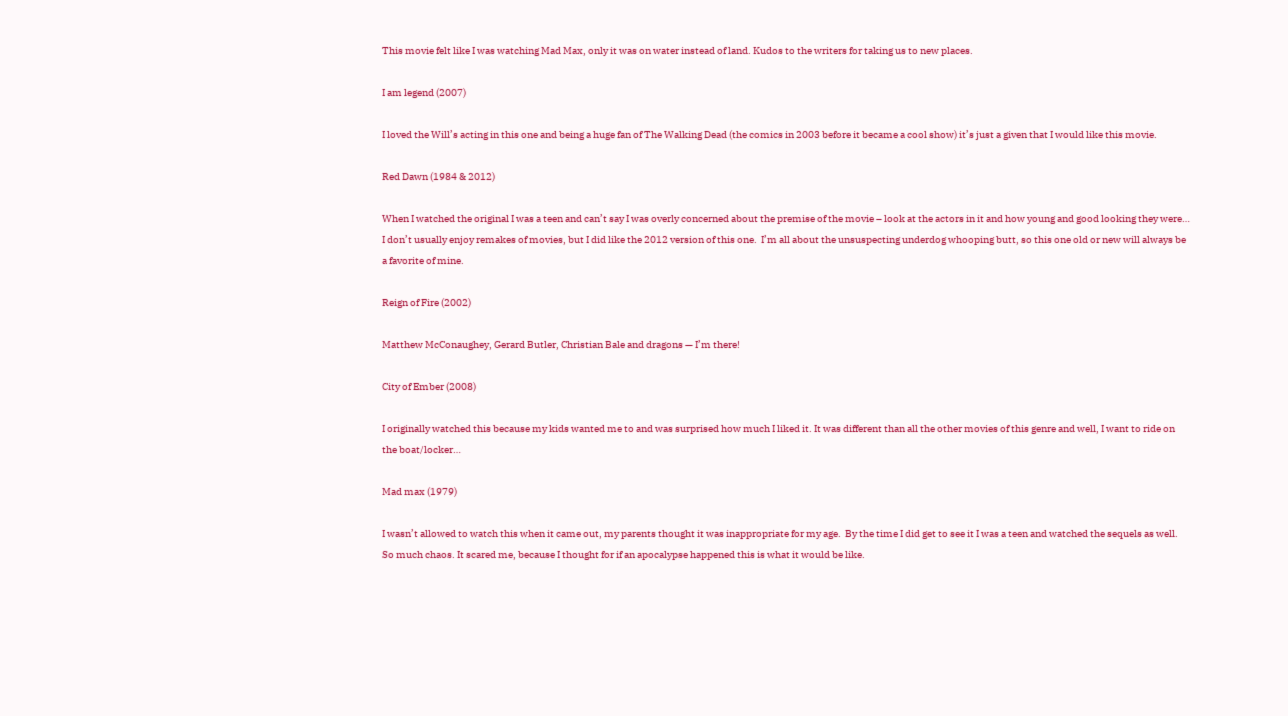This movie felt like I was watching Mad Max, only it was on water instead of land. Kudos to the writers for taking us to new places.

I am legend (2007)

I loved the Will’s acting in this one and being a huge fan of The Walking Dead (the comics in 2003 before it became a cool show) it’s just a given that I would like this movie.

Red Dawn (1984 & 2012)

When I watched the original I was a teen and can’t say I was overly concerned about the premise of the movie – look at the actors in it and how young and good looking they were…
I don’t usually enjoy remakes of movies, but I did like the 2012 version of this one.  I’m all about the unsuspecting underdog whooping butt, so this one old or new will always be a favorite of mine.

Reign of Fire (2002)

Matthew McConaughey, Gerard Butler, Christian Bale and dragons — I’m there!

City of Ember (2008)

I originally watched this because my kids wanted me to and was surprised how much I liked it. It was different than all the other movies of this genre and well, I want to ride on the boat/locker…

Mad max (1979)

I wasn’t allowed to watch this when it came out, my parents thought it was inappropriate for my age.  By the time I did get to see it I was a teen and watched the sequels as well.  So much chaos. It scared me, because I thought for if an apocalypse happened this is what it would be like.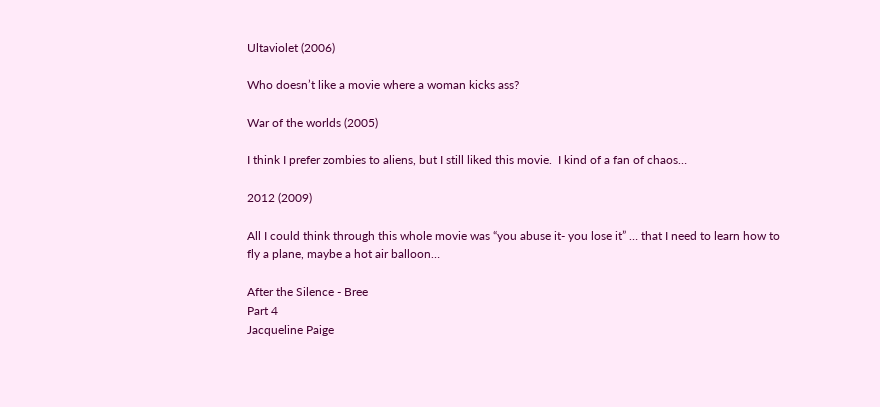Ultaviolet (2006)

Who doesn’t like a movie where a woman kicks ass?

War of the worlds (2005)

I think I prefer zombies to aliens, but I still liked this movie.  I kind of a fan of chaos…

2012 (2009)

All I could think through this whole movie was “you abuse it- you lose it” … that I need to learn how to fly a plane, maybe a hot air balloon…

After the Silence - Bree
Part 4
Jacqueline Paige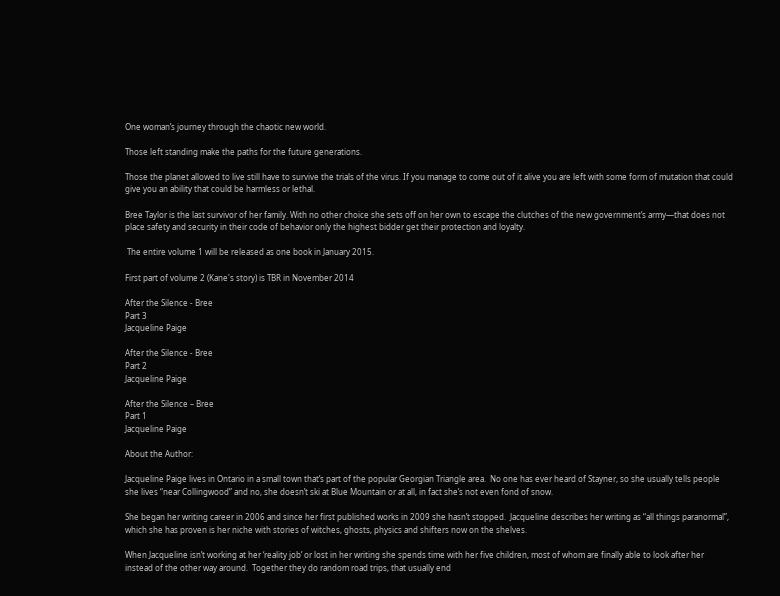One woman’s journey through the chaotic new world.

Those left standing make the paths for the future generations.

Those the planet allowed to live still have to survive the trials of the virus. If you manage to come out of it alive you are left with some form of mutation that could give you an ability that could be harmless or lethal.

Bree Taylor is the last survivor of her family. With no other choice she sets off on her own to escape the clutches of the new government’s army—that does not place safety and security in their code of behavior only the highest bidder get their protection and loyalty.

 The entire volume 1 will be released as one book in January 2015.

First part of volume 2 (Kane's story) is TBR in November 2014

After the Silence - Bree
Part 3
Jacqueline Paige

After the Silence - Bree
Part 2
Jacqueline Paige

After the Silence – Bree
Part 1
Jacqueline Paige

About the Author:

Jacqueline Paige lives in Ontario in a small town that’s part of the popular Georgian Triangle area.  No one has ever heard of Stayner, so she usually tells people she lives “near Collingwood” and no, she doesn’t ski at Blue Mountain or at all, in fact she’s not even fond of snow.

She began her writing career in 2006 and since her first published works in 2009 she hasn’t stopped.  Jacqueline describes her writing as “all things paranormal”, which she has proven is her niche with stories of witches, ghosts, physics and shifters now on the shelves.

When Jacqueline isn’t working at her ‘reality job’ or lost in her writing she spends time with her five children, most of whom are finally able to look after her instead of the other way around.  Together they do random road trips, that usually end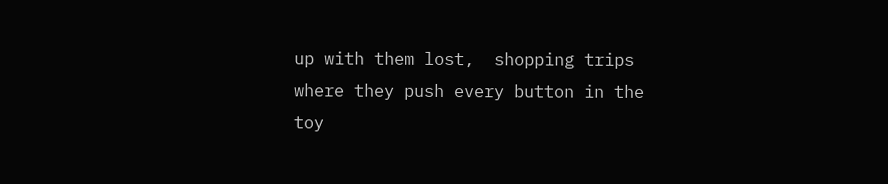up with them lost,  shopping trips where they push every button in the toy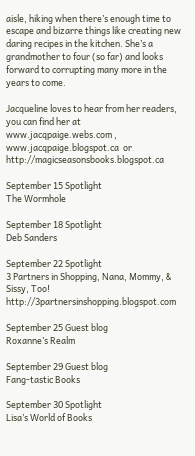aisle, hiking when there’s enough time to escape and bizarre things like creating new daring recipes in the kitchen. She’s a grandmother to four (so far) and looks forward to corrupting many more in the years to come.

Jacqueline loves to hear from her readers, you can find her at www.jacqpaige.webs.com , www.jacqpaige.blogspot.ca  or http://magicseasonsbooks.blogspot.ca

September 15 Spotlight
The Wormhole

September 18 Spotlight
Deb Sanders

September 22 Spotlight
3 Partners in Shopping, Nana, Mommy, & Sissy, Too!  http://3partnersinshopping.blogspot.com

September 25 Guest blog
Roxanne’s Realm

September 29 Guest blog
Fang-tastic Books

September 30 Spotlight
Lisa’s World of Books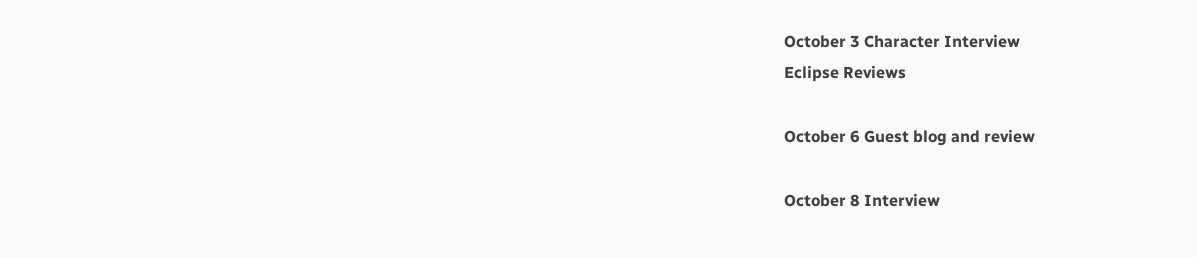October 3 Character Interview
Eclipse Reviews

October 6 Guest blog and review

October 8 Interview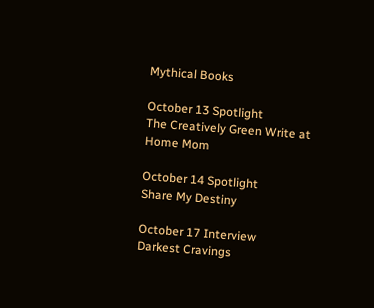Mythical Books

October 13 Spotlight
The Creatively Green Write at Home Mom

October 14 Spotlight
Share My Destiny

October 17 Interview
Darkest Cravings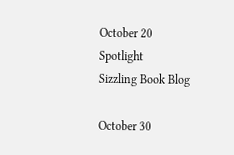October 20 Spotlight
Sizzling Book Blog

October 30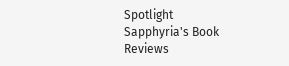Spotlight
Sapphyria's Book Reviews